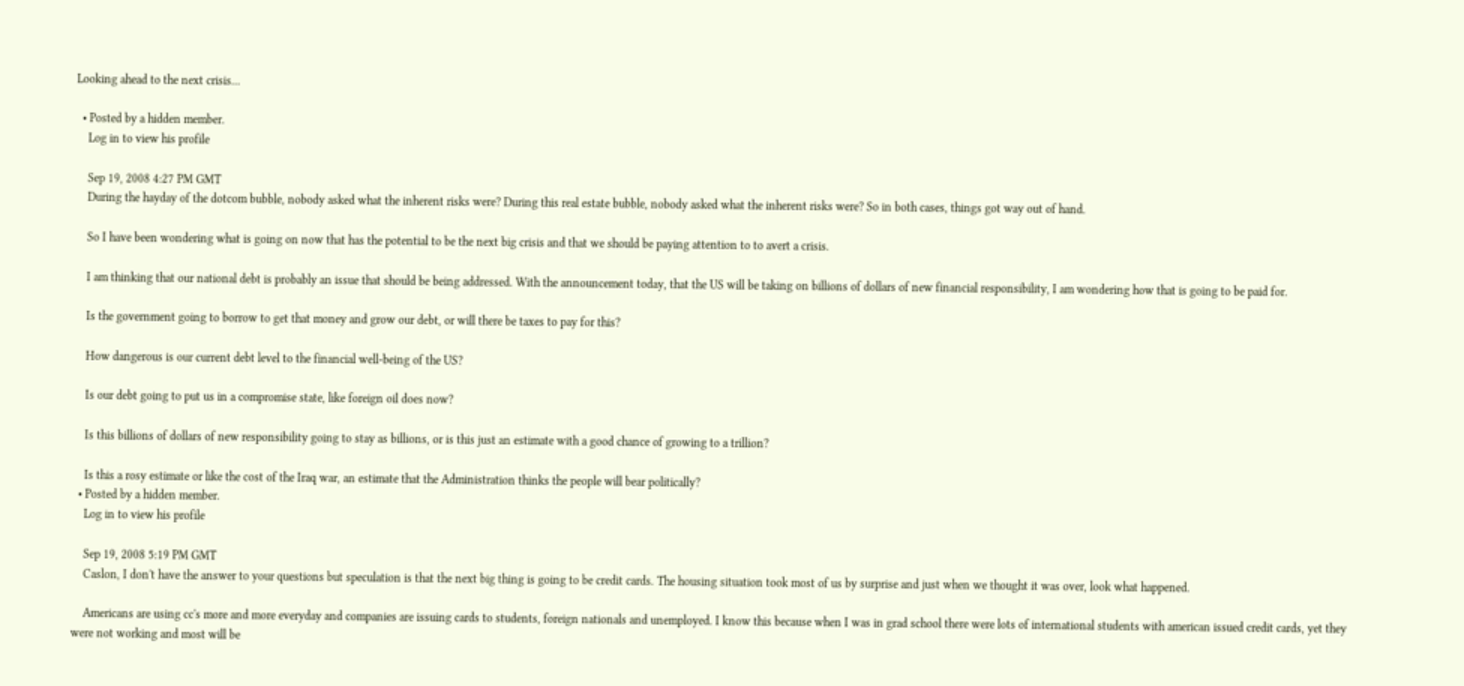Looking ahead to the next crisis...

  • Posted by a hidden member.
    Log in to view his profile

    Sep 19, 2008 4:27 PM GMT
    During the hayday of the dotcom bubble, nobody asked what the inherent risks were? During this real estate bubble, nobody asked what the inherent risks were? So in both cases, things got way out of hand.

    So I have been wondering what is going on now that has the potential to be the next big crisis and that we should be paying attention to to avert a crisis.

    I am thinking that our national debt is probably an issue that should be being addressed. With the announcement today, that the US will be taking on billions of dollars of new financial responsibility, I am wondering how that is going to be paid for.

    Is the government going to borrow to get that money and grow our debt, or will there be taxes to pay for this?

    How dangerous is our current debt level to the financial well-being of the US?

    Is our debt going to put us in a compromise state, like foreign oil does now?

    Is this billions of dollars of new responsibility going to stay as billions, or is this just an estimate with a good chance of growing to a trillion?

    Is this a rosy estimate or like the cost of the Iraq war, an estimate that the Administration thinks the people will bear politically?
  • Posted by a hidden member.
    Log in to view his profile

    Sep 19, 2008 5:19 PM GMT
    Caslon, I don't have the answer to your questions but speculation is that the next big thing is going to be credit cards. The housing situation took most of us by surprise and just when we thought it was over, look what happened.

    Americans are using cc's more and more everyday and companies are issuing cards to students, foreign nationals and unemployed. I know this because when I was in grad school there were lots of international students with american issued credit cards, yet they were not working and most will be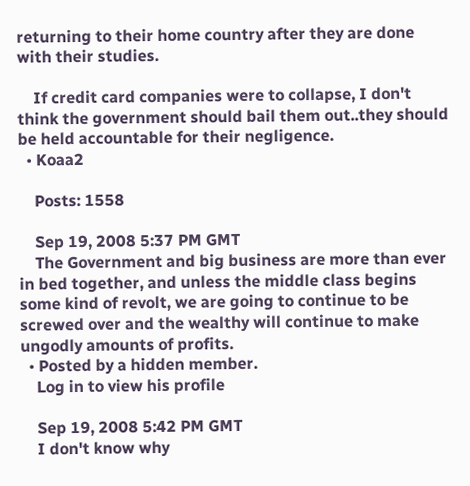returning to their home country after they are done with their studies.

    If credit card companies were to collapse, I don't think the government should bail them out..they should be held accountable for their negligence.
  • Koaa2

    Posts: 1558

    Sep 19, 2008 5:37 PM GMT
    The Government and big business are more than ever in bed together, and unless the middle class begins some kind of revolt, we are going to continue to be screwed over and the wealthy will continue to make ungodly amounts of profits.
  • Posted by a hidden member.
    Log in to view his profile

    Sep 19, 2008 5:42 PM GMT
    I don't know why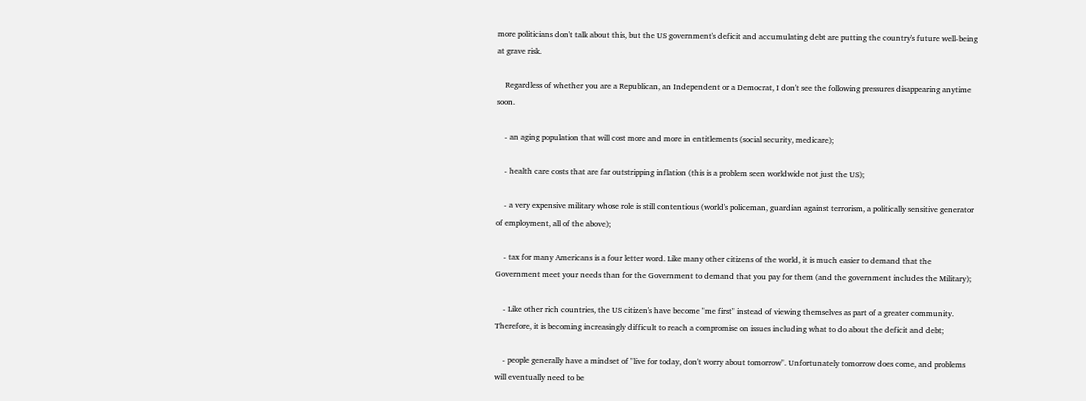more politicians don't talk about this, but the US government's deficit and accumulating debt are putting the country's future well-being at grave risk.

    Regardless of whether you are a Republican, an Independent or a Democrat, I don't see the following pressures disappearing anytime soon.

    - an aging population that will cost more and more in entitlements (social security, medicare);

    - health care costs that are far outstripping inflation (this is a problem seen worldwide not just the US);

    - a very expensive military whose role is still contentious (world's policeman, guardian against terrorism, a politically sensitive generator of employment, all of the above);

    - tax for many Americans is a four letter word. Like many other citizens of the world, it is much easier to demand that the Government meet your needs than for the Government to demand that you pay for them (and the government includes the Military);

    - Like other rich countries, the US citizen's have become "me first" instead of viewing themselves as part of a greater community. Therefore, it is becoming increasingly difficult to reach a compromise on issues including what to do about the deficit and debt;

    - people generally have a mindset of "live for today, don't worry about tomorrow". Unfortunately tomorrow does come, and problems will eventually need to be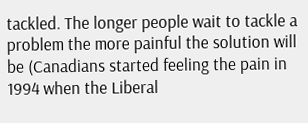tackled. The longer people wait to tackle a problem the more painful the solution will be (Canadians started feeling the pain in 1994 when the Liberal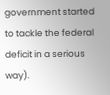government started to tackle the federal deficit in a serious way).